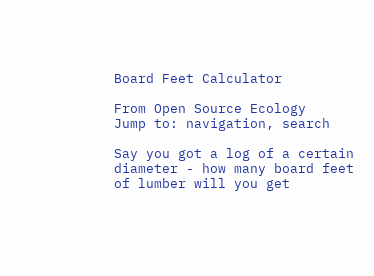Board Feet Calculator

From Open Source Ecology
Jump to: navigation, search

Say you got a log of a certain diameter - how many board feet of lumber will you get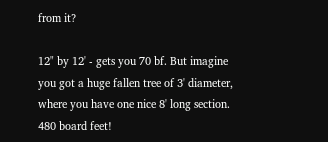from it?

12" by 12' - gets you 70 bf. But imagine you got a huge fallen tree of 3' diameter, where you have one nice 8' long section. 480 board feet!